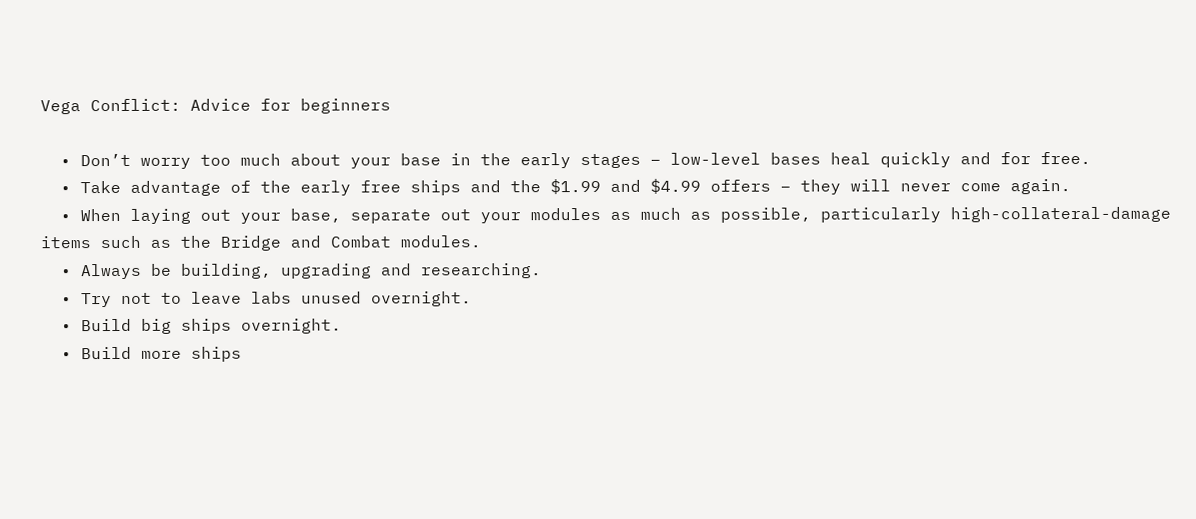Vega Conflict: Advice for beginners

  • Don’t worry too much about your base in the early stages – low-level bases heal quickly and for free.
  • Take advantage of the early free ships and the $1.99 and $4.99 offers – they will never come again.
  • When laying out your base, separate out your modules as much as possible, particularly high-collateral-damage items such as the Bridge and Combat modules.
  • Always be building, upgrading and researching.
  • Try not to leave labs unused overnight.
  • Build big ships overnight.
  • Build more ships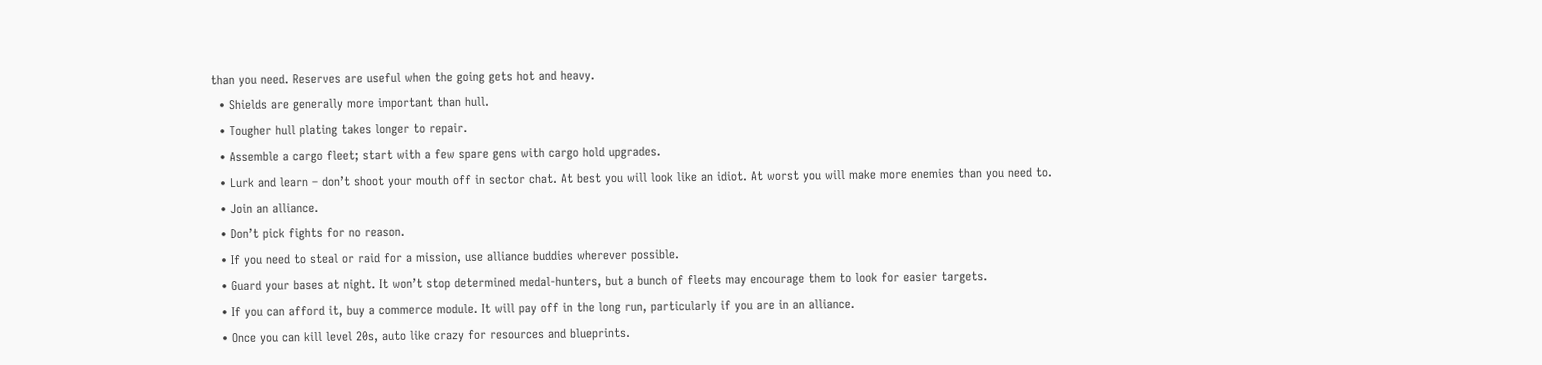than you need. Reserves are useful when the going gets hot and heavy.
  • Shields are generally more important than hull.
  • Tougher hull plating takes longer to repair.
  • Assemble a cargo fleet; start with a few spare gens with cargo hold upgrades.
  • Lurk and learn – don’t shoot your mouth off in sector chat. At best you will look like an idiot. At worst you will make more enemies than you need to.
  • Join an alliance.
  • Don’t pick fights for no reason.
  • If you need to steal or raid for a mission, use alliance buddies wherever possible.
  • Guard your bases at night. It won’t stop determined medal-hunters, but a bunch of fleets may encourage them to look for easier targets.
  • If you can afford it, buy a commerce module. It will pay off in the long run, particularly if you are in an alliance.
  • Once you can kill level 20s, auto like crazy for resources and blueprints.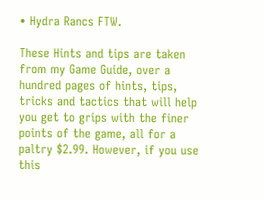• Hydra Rancs FTW.

These Hints and tips are taken from my Game Guide, over a hundred pages of hints, tips, tricks and tactics that will help you get to grips with the finer points of the game, all for a paltry $2.99. However, if you use this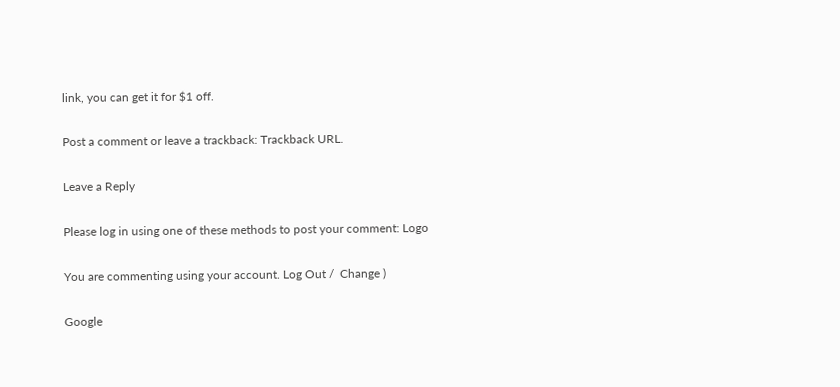link, you can get it for $1 off.

Post a comment or leave a trackback: Trackback URL.

Leave a Reply

Please log in using one of these methods to post your comment: Logo

You are commenting using your account. Log Out /  Change )

Google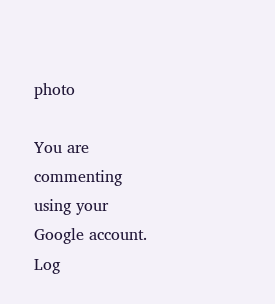photo

You are commenting using your Google account. Log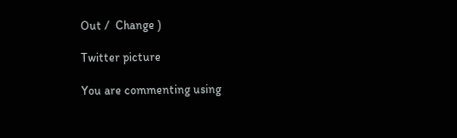Out /  Change )

Twitter picture

You are commenting using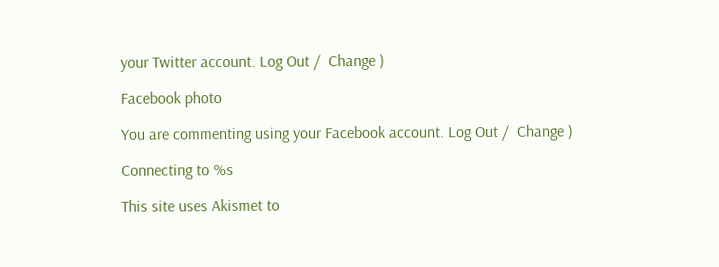your Twitter account. Log Out /  Change )

Facebook photo

You are commenting using your Facebook account. Log Out /  Change )

Connecting to %s

This site uses Akismet to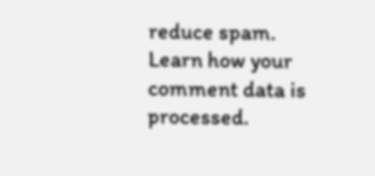reduce spam. Learn how your comment data is processed.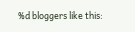%d bloggers like this: